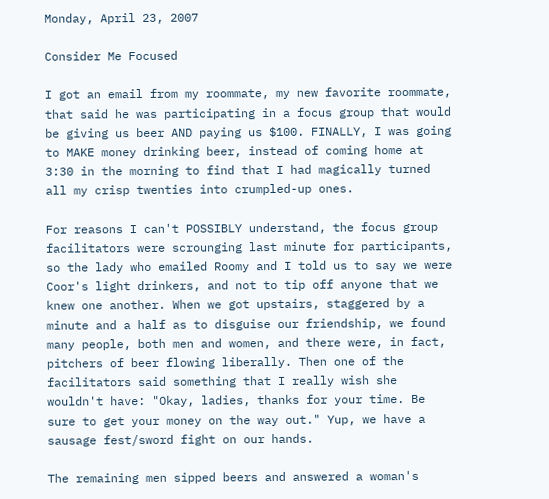Monday, April 23, 2007

Consider Me Focused

I got an email from my roommate, my new favorite roommate, that said he was participating in a focus group that would be giving us beer AND paying us $100. FINALLY, I was going to MAKE money drinking beer, instead of coming home at 3:30 in the morning to find that I had magically turned all my crisp twenties into crumpled-up ones.

For reasons I can't POSSIBLY understand, the focus group facilitators were scrounging last minute for participants, so the lady who emailed Roomy and I told us to say we were Coor's light drinkers, and not to tip off anyone that we knew one another. When we got upstairs, staggered by a minute and a half as to disguise our friendship, we found many people, both men and women, and there were, in fact, pitchers of beer flowing liberally. Then one of the facilitators said something that I really wish she wouldn't have: "Okay, ladies, thanks for your time. Be sure to get your money on the way out." Yup, we have a sausage fest/sword fight on our hands.

The remaining men sipped beers and answered a woman's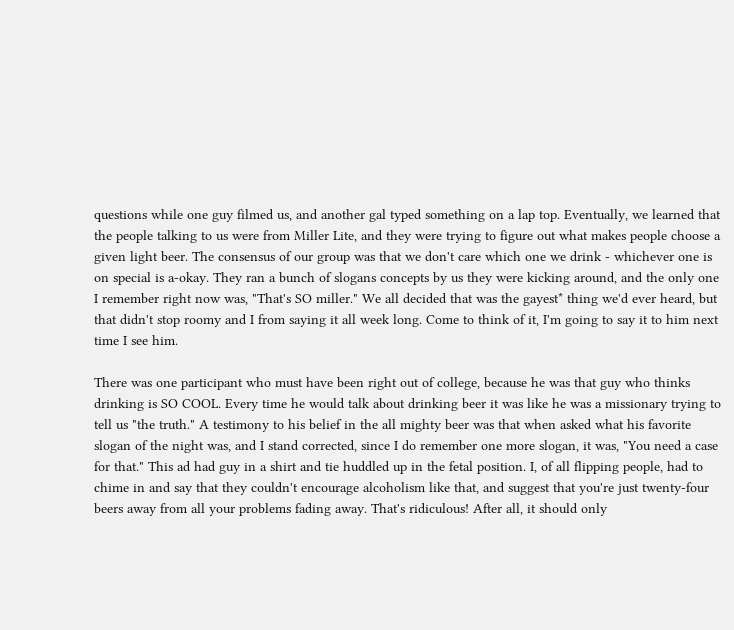questions while one guy filmed us, and another gal typed something on a lap top. Eventually, we learned that the people talking to us were from Miller Lite, and they were trying to figure out what makes people choose a given light beer. The consensus of our group was that we don't care which one we drink - whichever one is on special is a-okay. They ran a bunch of slogans concepts by us they were kicking around, and the only one I remember right now was, "That's SO miller." We all decided that was the gayest* thing we'd ever heard, but that didn't stop roomy and I from saying it all week long. Come to think of it, I'm going to say it to him next time I see him.

There was one participant who must have been right out of college, because he was that guy who thinks drinking is SO COOL. Every time he would talk about drinking beer it was like he was a missionary trying to tell us "the truth." A testimony to his belief in the all mighty beer was that when asked what his favorite slogan of the night was, and I stand corrected, since I do remember one more slogan, it was, "You need a case for that." This ad had guy in a shirt and tie huddled up in the fetal position. I, of all flipping people, had to chime in and say that they couldn't encourage alcoholism like that, and suggest that you're just twenty-four beers away from all your problems fading away. That's ridiculous! After all, it should only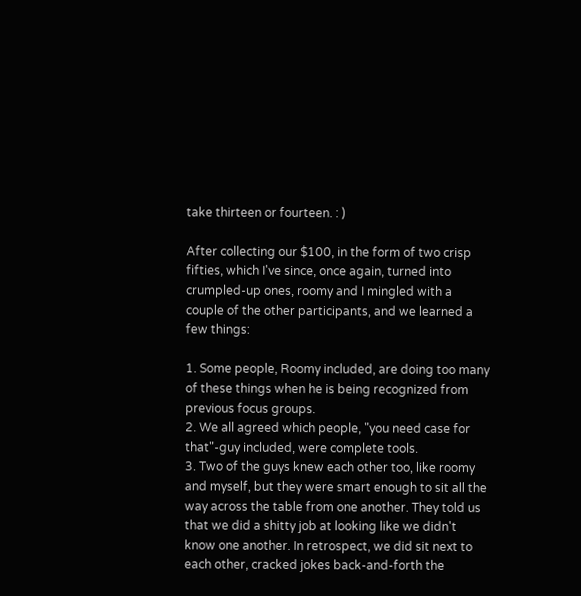take thirteen or fourteen. : )

After collecting our $100, in the form of two crisp fifties, which I've since, once again, turned into crumpled-up ones, roomy and I mingled with a couple of the other participants, and we learned a few things:

1. Some people, Roomy included, are doing too many of these things when he is being recognized from previous focus groups.
2. We all agreed which people, "you need case for that"-guy included, were complete tools.
3. Two of the guys knew each other too, like roomy and myself, but they were smart enough to sit all the way across the table from one another. They told us that we did a shitty job at looking like we didn't know one another. In retrospect, we did sit next to each other, cracked jokes back-and-forth the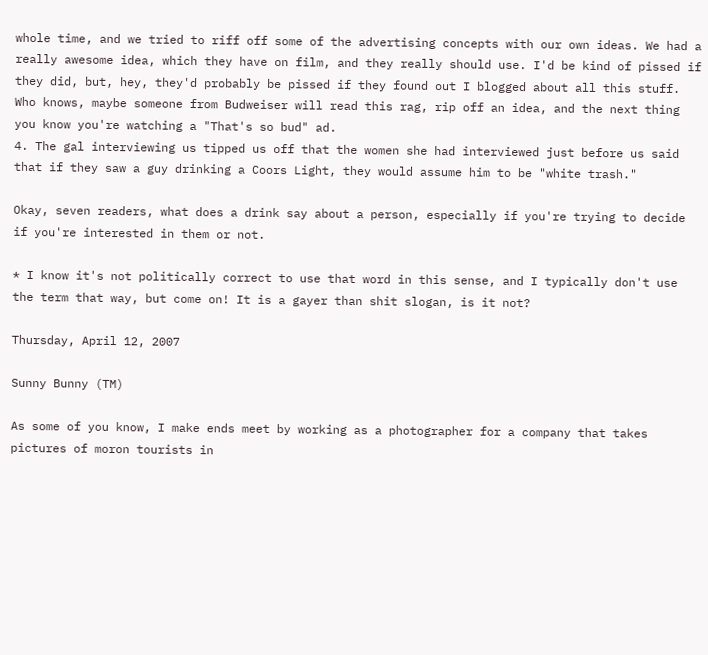whole time, and we tried to riff off some of the advertising concepts with our own ideas. We had a really awesome idea, which they have on film, and they really should use. I'd be kind of pissed if they did, but, hey, they'd probably be pissed if they found out I blogged about all this stuff. Who knows, maybe someone from Budweiser will read this rag, rip off an idea, and the next thing you know you're watching a "That's so bud" ad.
4. The gal interviewing us tipped us off that the women she had interviewed just before us said that if they saw a guy drinking a Coors Light, they would assume him to be "white trash."

Okay, seven readers, what does a drink say about a person, especially if you're trying to decide if you're interested in them or not.

* I know it's not politically correct to use that word in this sense, and I typically don't use the term that way, but come on! It is a gayer than shit slogan, is it not?

Thursday, April 12, 2007

Sunny Bunny (TM)

As some of you know, I make ends meet by working as a photographer for a company that takes pictures of moron tourists in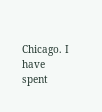Chicago. I have spent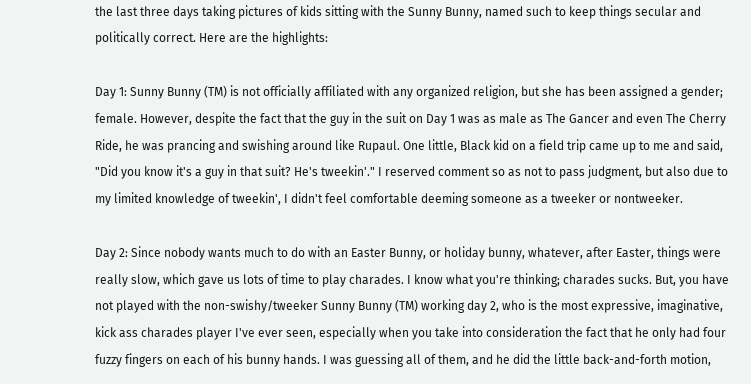the last three days taking pictures of kids sitting with the Sunny Bunny, named such to keep things secular and politically correct. Here are the highlights:

Day 1: Sunny Bunny (TM) is not officially affiliated with any organized religion, but she has been assigned a gender; female. However, despite the fact that the guy in the suit on Day 1 was as male as The Gancer and even The Cherry Ride, he was prancing and swishing around like Rupaul. One little, Black kid on a field trip came up to me and said, "Did you know it's a guy in that suit? He's tweekin'." I reserved comment so as not to pass judgment, but also due to my limited knowledge of tweekin', I didn't feel comfortable deeming someone as a tweeker or nontweeker.

Day 2: Since nobody wants much to do with an Easter Bunny, or holiday bunny, whatever, after Easter, things were really slow, which gave us lots of time to play charades. I know what you're thinking; charades sucks. But, you have not played with the non-swishy/tweeker Sunny Bunny (TM) working day 2, who is the most expressive, imaginative, kick ass charades player I've ever seen, especially when you take into consideration the fact that he only had four fuzzy fingers on each of his bunny hands. I was guessing all of them, and he did the little back-and-forth motion,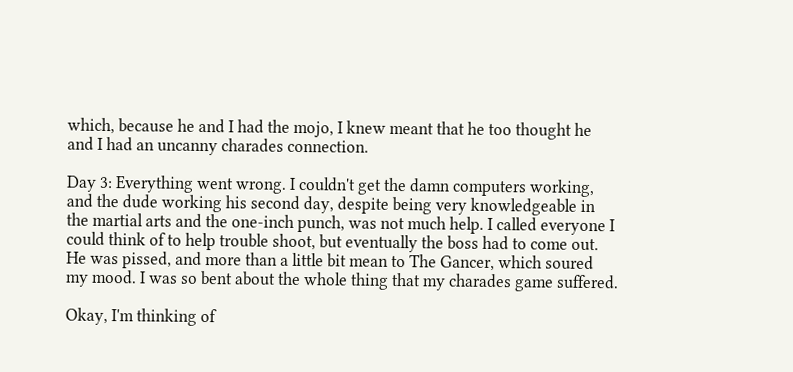which, because he and I had the mojo, I knew meant that he too thought he and I had an uncanny charades connection.

Day 3: Everything went wrong. I couldn't get the damn computers working, and the dude working his second day, despite being very knowledgeable in the martial arts and the one-inch punch, was not much help. I called everyone I could think of to help trouble shoot, but eventually the boss had to come out. He was pissed, and more than a little bit mean to The Gancer, which soured my mood. I was so bent about the whole thing that my charades game suffered.

Okay, I'm thinking of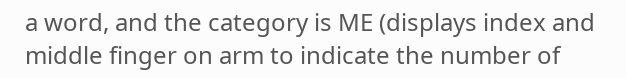a word, and the category is ME (displays index and middle finger on arm to indicate the number of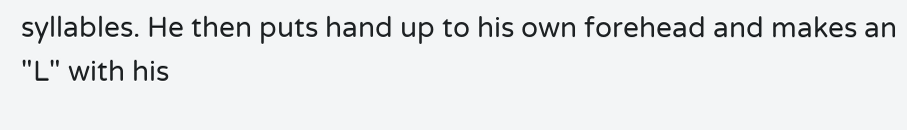syllables. He then puts hand up to his own forehead and makes an "L" with his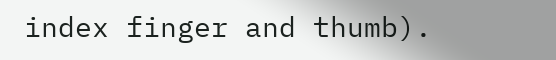index finger and thumb).